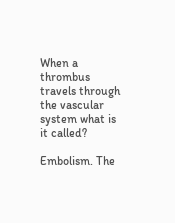When a thrombus travels through the vascular system what is it called?

Embolism. The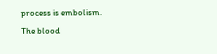process is embolism. The blood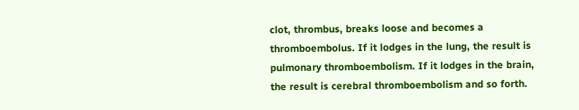clot, thrombus, breaks loose and becomes a thromboembolus. If it lodges in the lung, the result is pulmonary thromboembolism. If it lodges in the brain, the result is cerebral thromboembolism and so forth.